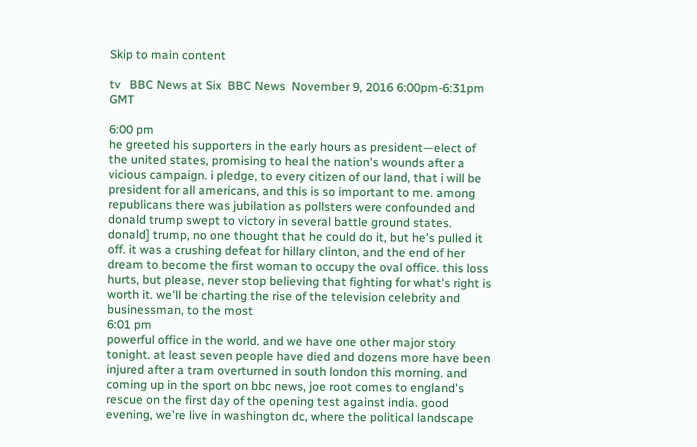Skip to main content

tv   BBC News at Six  BBC News  November 9, 2016 6:00pm-6:31pm GMT

6:00 pm
he greeted his supporters in the early hours as president—elect of the united states, promising to heal the nation's wounds after a vicious campaign. i pledge, to every citizen of our land, that i will be president for all americans, and this is so important to me. among republicans there was jubilation as pollsters were confounded and donald trump swept to victory in several battle ground states. donald] trump, no one thought that he could do it, but he's pulled it off. it was a crushing defeat for hillary clinton, and the end of her dream to become the first woman to occupy the oval office. this loss hurts, but please, never stop believing that fighting for what's right is worth it. we'll be charting the rise of the television celebrity and businessman, to the most
6:01 pm
powerful office in the world. and we have one other major story tonight. at least seven people have died and dozens more have been injured after a tram overturned in south london this morning. and coming up in the sport on bbc news, joe root comes to england's rescue on the first day of the opening test against india. good evening, we're live in washington dc, where the political landscape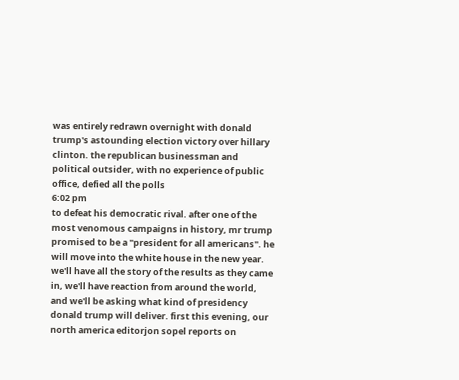was entirely redrawn overnight with donald trump's astounding election victory over hillary clinton. the republican businessman and political outsider, with no experience of public office, defied all the polls
6:02 pm
to defeat his democratic rival. after one of the most venomous campaigns in history, mr trump promised to be a "president for all americans". he will move into the white house in the new year. we'll have all the story of the results as they came in, we'll have reaction from around the world, and we'll be asking what kind of presidency donald trump will deliver. first this evening, our north america editorjon sopel reports on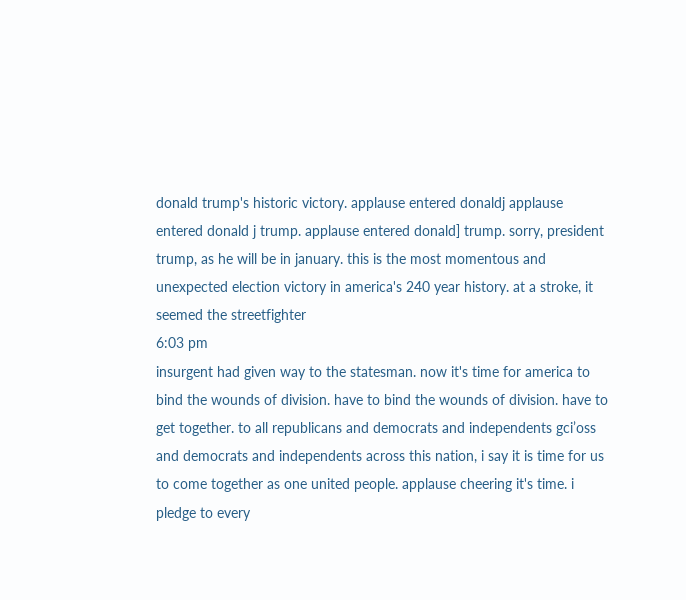donald trump's historic victory. applause entered donaldj applause entered donald j trump. applause entered donald] trump. sorry, president trump, as he will be in january. this is the most momentous and unexpected election victory in america's 240 year history. at a stroke, it seemed the streetfighter
6:03 pm
insurgent had given way to the statesman. now it's time for america to bind the wounds of division. have to bind the wounds of division. have to get together. to all republicans and democrats and independents gci’oss and democrats and independents across this nation, i say it is time for us to come together as one united people. applause cheering it's time. i pledge to every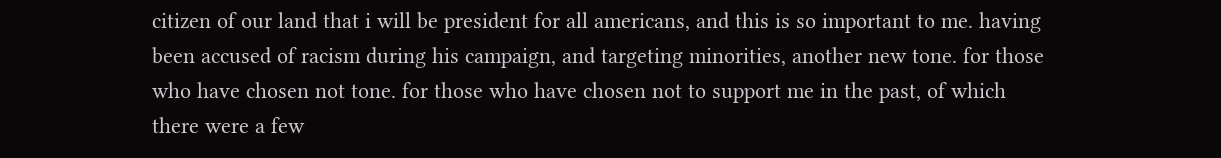citizen of our land that i will be president for all americans, and this is so important to me. having been accused of racism during his campaign, and targeting minorities, another new tone. for those who have chosen not tone. for those who have chosen not to support me in the past, of which there were a few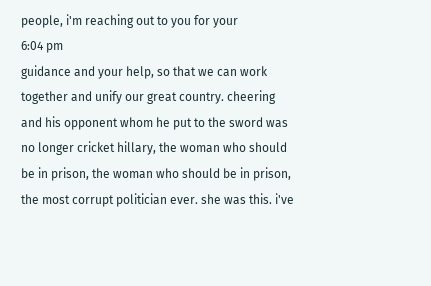people, i'm reaching out to you for your
6:04 pm
guidance and your help, so that we can work together and unify our great country. cheering and his opponent whom he put to the sword was no longer cricket hillary, the woman who should be in prison, the woman who should be in prison, the most corrupt politician ever. she was this. i've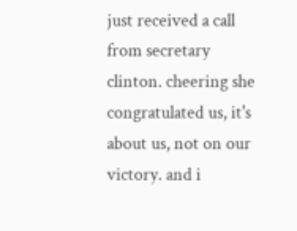just received a call from secretary clinton. cheering she congratulated us, it's about us, not on our victory. and i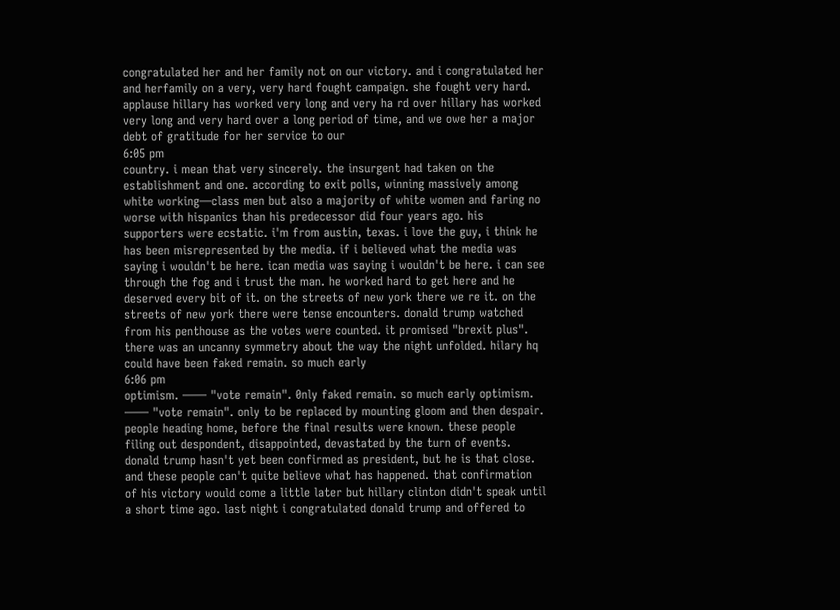congratulated her and her family not on our victory. and i congratulated her and herfamily on a very, very hard fought campaign. she fought very hard. applause hillary has worked very long and very ha rd over hillary has worked very long and very hard over a long period of time, and we owe her a major debt of gratitude for her service to our
6:05 pm
country. i mean that very sincerely. the insurgent had taken on the establishment and one. according to exit polls, winning massively among white working—class men but also a majority of white women and faring no worse with hispanics than his predecessor did four years ago. his supporters were ecstatic. i'm from austin, texas. i love the guy, i think he has been misrepresented by the media. if i believed what the media was saying i wouldn't be here. ican media was saying i wouldn't be here. i can see through the fog and i trust the man. he worked hard to get here and he deserved every bit of it. on the streets of new york there we re it. on the streets of new york there were tense encounters. donald trump watched from his penthouse as the votes were counted. it promised "brexit plus". there was an uncanny symmetry about the way the night unfolded. hilary hq could have been faked remain. so much early
6:06 pm
optimism. —— "vote remain". 0nly faked remain. so much early optimism. —— "vote remain". only to be replaced by mounting gloom and then despair. people heading home, before the final results were known. these people filing out despondent, disappointed, devastated by the turn of events. donald trump hasn't yet been confirmed as president, but he is that close. and these people can't quite believe what has happened. that confirmation of his victory would come a little later but hillary clinton didn't speak until a short time ago. last night i congratulated donald trump and offered to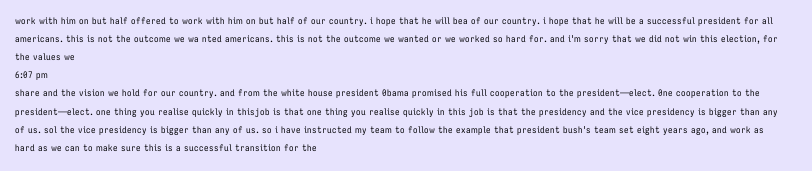work with him on but half offered to work with him on but half of our country. i hope that he will bea of our country. i hope that he will be a successful president for all americans. this is not the outcome we wa nted americans. this is not the outcome we wanted or we worked so hard for. and i'm sorry that we did not win this election, for the values we
6:07 pm
share and the vision we hold for our country. and from the white house president 0bama promised his full cooperation to the president—elect. 0ne cooperation to the president—elect. one thing you realise quickly in thisjob is that one thing you realise quickly in this job is that the presidency and the vice presidency is bigger than any of us. sol the vice presidency is bigger than any of us. so i have instructed my team to follow the example that president bush's team set eight years ago, and work as hard as we can to make sure this is a successful transition for the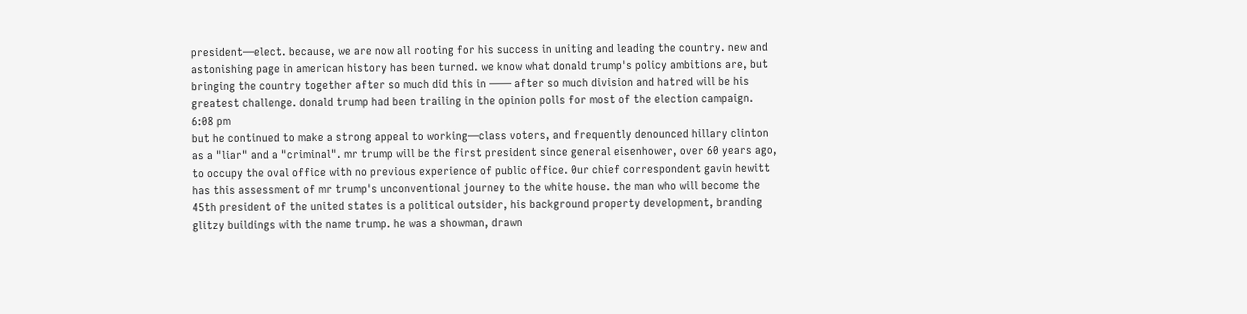president—elect. because, we are now all rooting for his success in uniting and leading the country. new and astonishing page in american history has been turned. we know what donald trump's policy ambitions are, but bringing the country together after so much did this in —— after so much division and hatred will be his greatest challenge. donald trump had been trailing in the opinion polls for most of the election campaign.
6:08 pm
but he continued to make a strong appeal to working—class voters, and frequently denounced hillary clinton as a "liar" and a "criminal". mr trump will be the first president since general eisenhower, over 60 years ago, to occupy the oval office with no previous experience of public office. 0ur chief correspondent gavin hewitt has this assessment of mr trump's unconventional journey to the white house. the man who will become the 45th president of the united states is a political outsider, his background property development, branding glitzy buildings with the name trump. he was a showman, drawn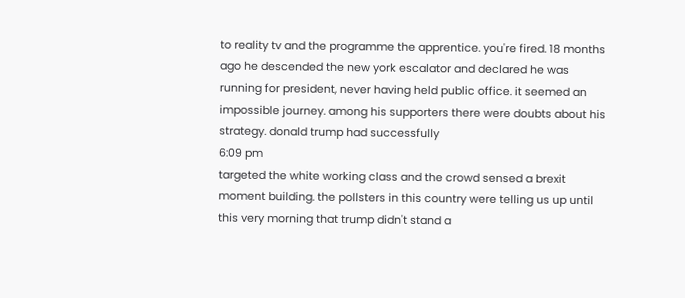to reality tv and the programme the apprentice. you're fired. 18 months ago he descended the new york escalator and declared he was running for president, never having held public office. it seemed an impossible journey. among his supporters there were doubts about his strategy. donald trump had successfully
6:09 pm
targeted the white working class and the crowd sensed a brexit moment building. the pollsters in this country were telling us up until this very morning that trump didn't stand a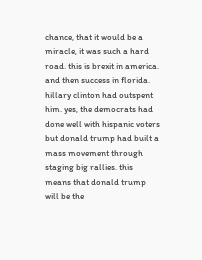chance, that it would be a miracle, it was such a hard road. this is brexit in america. and then success in florida. hillary clinton had outspent him. yes, the democrats had done well with hispanic voters but donald trump had built a mass movement through staging big rallies. this means that donald trump will be the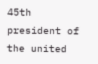45th president of the united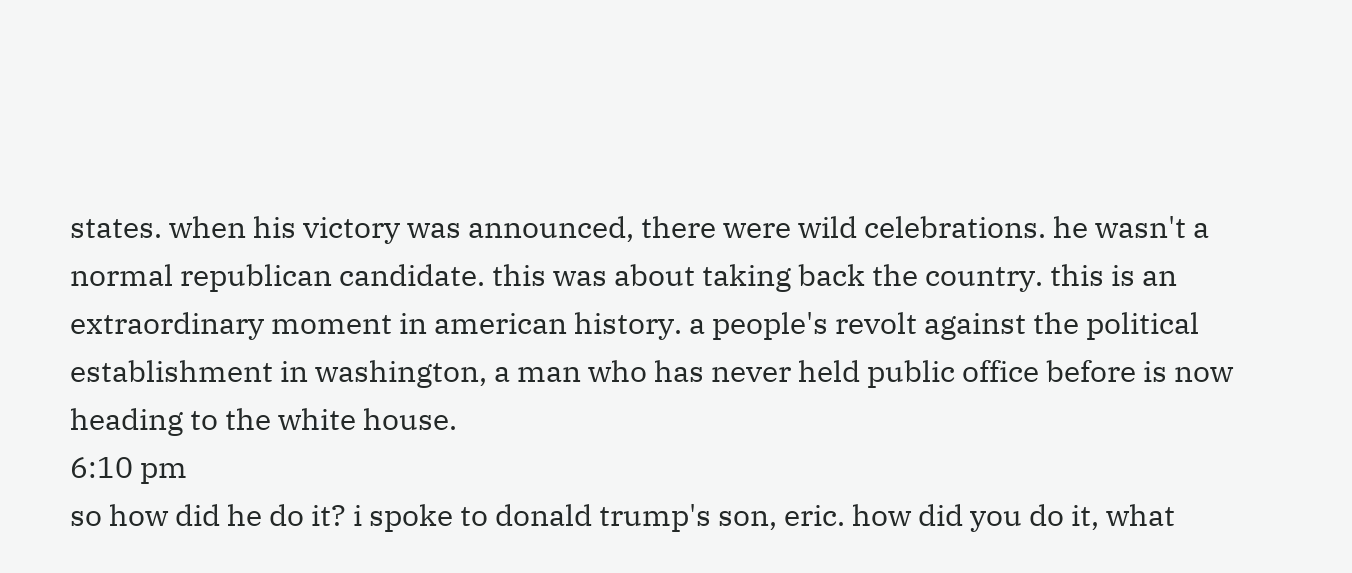states. when his victory was announced, there were wild celebrations. he wasn't a normal republican candidate. this was about taking back the country. this is an extraordinary moment in american history. a people's revolt against the political establishment in washington, a man who has never held public office before is now heading to the white house.
6:10 pm
so how did he do it? i spoke to donald trump's son, eric. how did you do it, what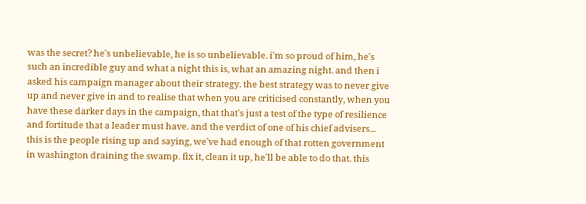was the secret? he's unbelievable, he is so unbelievable. i'm so proud of him, he's such an incredible guy and what a night this is, what an amazing night. and then i asked his campaign manager about their strategy. the best strategy was to never give up and never give in and to realise that when you are criticised constantly, when you have these darker days in the campaign, that that's just a test of the type of resilience and fortitude that a leader must have. and the verdict of one of his chief advisers... this is the people rising up and saying, we've had enough of that rotten government in washington draining the swamp. fix it, clean it up, he'll be able to do that. this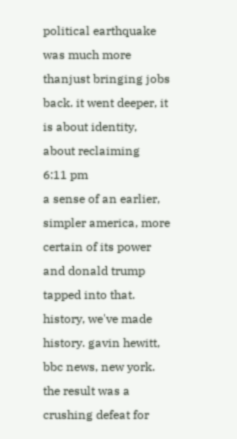political earthquake was much more thanjust bringing jobs back. it went deeper, it is about identity, about reclaiming
6:11 pm
a sense of an earlier, simpler america, more certain of its power and donald trump tapped into that. history, we've made history. gavin hewitt, bbc news, new york. the result was a crushing defeat for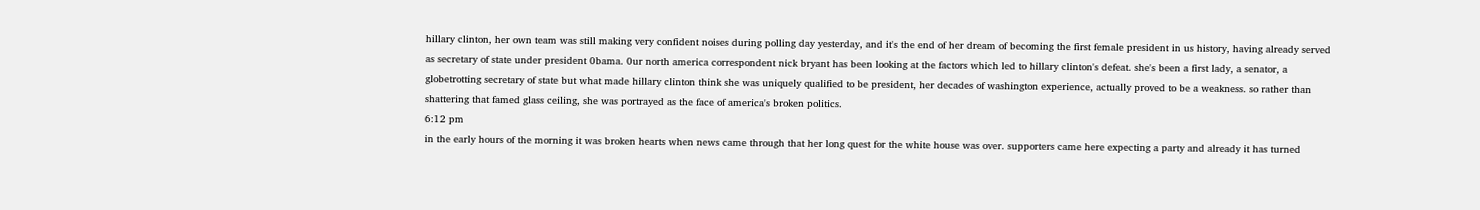hillary clinton, her own team was still making very confident noises during polling day yesterday, and it's the end of her dream of becoming the first female president in us history, having already served as secretary of state under president 0bama. 0ur north america correspondent nick bryant has been looking at the factors which led to hillary clinton's defeat. she's been a first lady, a senator, a globetrotting secretary of state but what made hillary clinton think she was uniquely qualified to be president, her decades of washington experience, actually proved to be a weakness. so rather than shattering that famed glass ceiling, she was portrayed as the face of america's broken politics.
6:12 pm
in the early hours of the morning it was broken hearts when news came through that her long quest for the white house was over. supporters came here expecting a party and already it has turned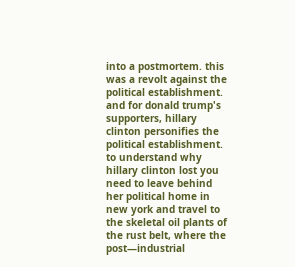into a postmortem. this was a revolt against the political establishment. and for donald trump's supporters, hillary clinton personifies the political establishment. to understand why hillary clinton lost you need to leave behind her political home in new york and travel to the skeletal oil plants of the rust belt, where the post—industrial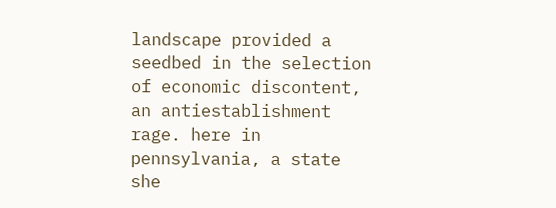landscape provided a seedbed in the selection of economic discontent, an antiestablishment rage. here in pennsylvania, a state she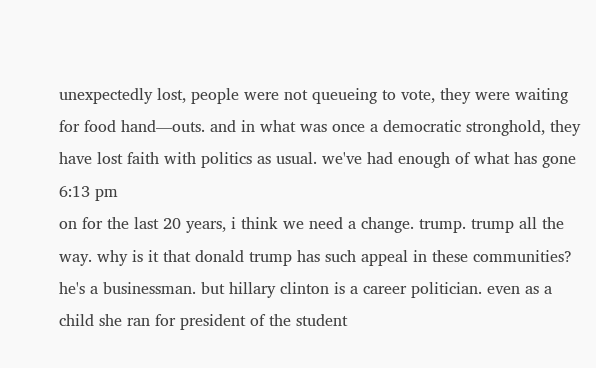unexpectedly lost, people were not queueing to vote, they were waiting for food hand—outs. and in what was once a democratic stronghold, they have lost faith with politics as usual. we've had enough of what has gone
6:13 pm
on for the last 20 years, i think we need a change. trump. trump all the way. why is it that donald trump has such appeal in these communities? he's a businessman. but hillary clinton is a career politician. even as a child she ran for president of the student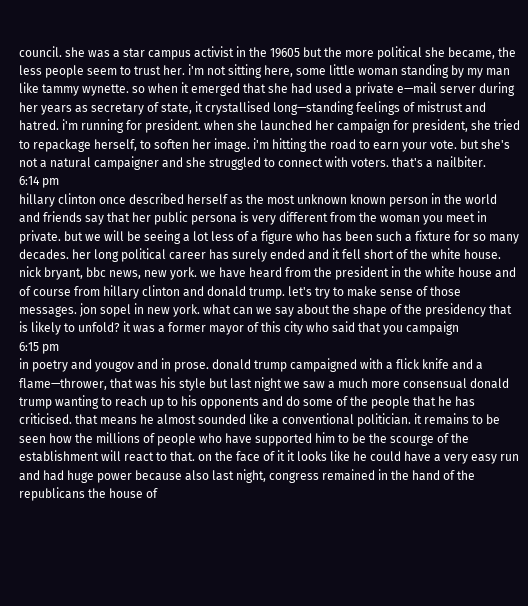council. she was a star campus activist in the 19605 but the more political she became, the less people seem to trust her. i'm not sitting here, some little woman standing by my man like tammy wynette. so when it emerged that she had used a private e—mail server during her years as secretary of state, it crystallised long—standing feelings of mistrust and hatred. i'm running for president. when she launched her campaign for president, she tried to repackage herself, to soften her image. i'm hitting the road to earn your vote. but she's not a natural campaigner and she struggled to connect with voters. that's a nailbiter.
6:14 pm
hillary clinton once described herself as the most unknown known person in the world and friends say that her public persona is very different from the woman you meet in private. but we will be seeing a lot less of a figure who has been such a fixture for so many decades. her long political career has surely ended and it fell short of the white house. nick bryant, bbc news, new york. we have heard from the president in the white house and of course from hillary clinton and donald trump. let's try to make sense of those messages. jon sopel in new york. what can we say about the shape of the presidency that is likely to unfold? it was a former mayor of this city who said that you campaign
6:15 pm
in poetry and yougov and in prose. donald trump campaigned with a flick knife and a flame—thrower, that was his style but last night we saw a much more consensual donald trump wanting to reach up to his opponents and do some of the people that he has criticised. that means he almost sounded like a conventional politician. it remains to be seen how the millions of people who have supported him to be the scourge of the establishment will react to that. on the face of it it looks like he could have a very easy run and had huge power because also last night, congress remained in the hand of the republicans the house of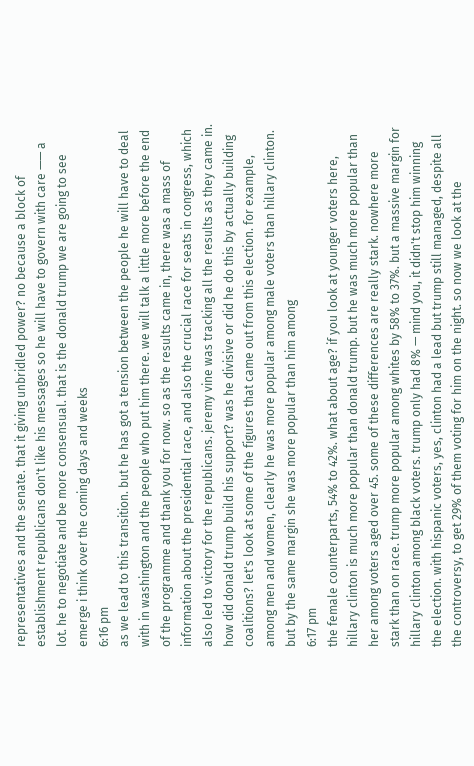representatives and the senate. that it giving unbridled power? no because a block of establishment republicans don't like his messages so he will have to govern with care —— a lot. he to negotiate and be more consensual. that is the donald trump we are going to see emerge i think over the coming days and weeks
6:16 pm
as we lead to this transition. but he has got a tension between the people he will have to deal with in washington and the people who put him there. we will talk a little more before the end of the programme and thank you for now. so as the results came in, there was a mass of information about the presidential race, and also the crucial race for seats in congress, which also led to victory for the republicans. jeremy vine was tracking all the results as they came in. how did donald trump build his support? was he divisive or did he do this by actually building coalitions? let's look at some of the figures that came out from this election. for example, among men and women, clearly he was more popular among male voters than hillary clinton. but by the same margin she was more popular than him among
6:17 pm
the female counterparts, 54% to 42%. what about age? if you look at younger voters here, hillary clinton is much more popular than donald trump. but he was much more popular than her among voters aged over 45. some of these differences are really stark. nowhere more stark than on race. trump more popular among whites by 58% to 37%. but a massive margin for hillary clinton among black voters. trump only had 8% — mind you, it didn't stop him winning the election. with hispanic voters, yes, clinton had a lead but trump still managed, despite all the controversy, to get 29% of them voting for him on the night. so now we look at the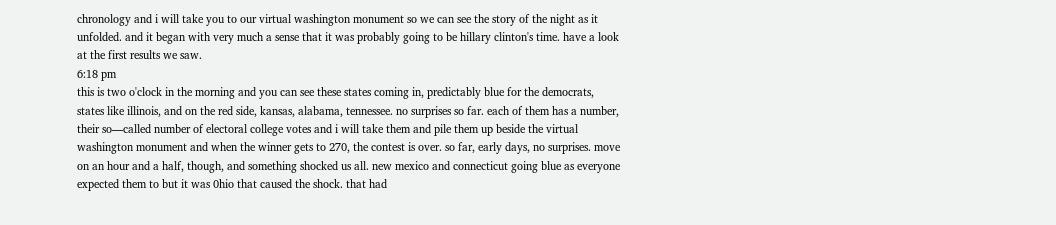chronology and i will take you to our virtual washington monument so we can see the story of the night as it unfolded. and it began with very much a sense that it was probably going to be hillary clinton's time. have a look at the first results we saw.
6:18 pm
this is two o'clock in the morning and you can see these states coming in, predictably blue for the democrats, states like illinois, and on the red side, kansas, alabama, tennessee. no surprises so far. each of them has a number, their so—called number of electoral college votes and i will take them and pile them up beside the virtual washington monument and when the winner gets to 270, the contest is over. so far, early days, no surprises. move on an hour and a half, though, and something shocked us all. new mexico and connecticut going blue as everyone expected them to but it was 0hio that caused the shock. that had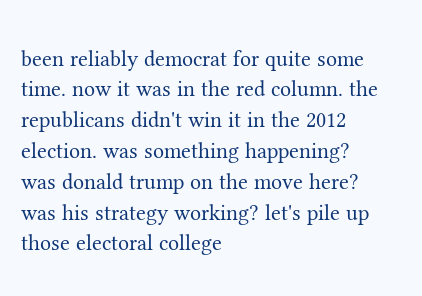been reliably democrat for quite some time. now it was in the red column. the republicans didn't win it in the 2012 election. was something happening? was donald trump on the move here? was his strategy working? let's pile up those electoral college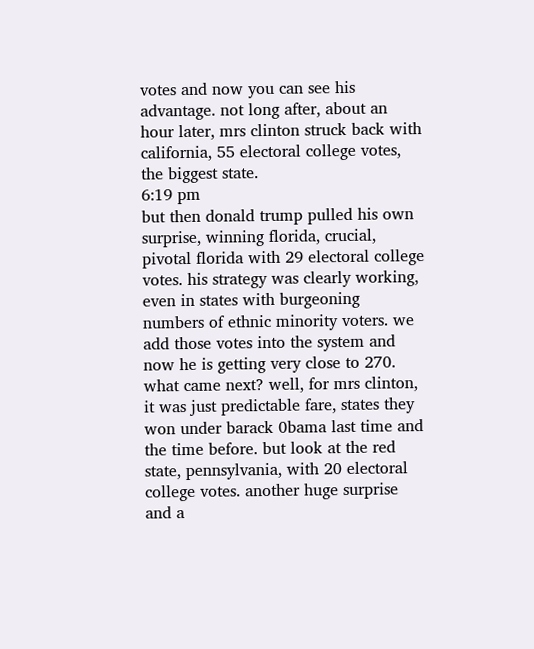votes and now you can see his advantage. not long after, about an hour later, mrs clinton struck back with california, 55 electoral college votes, the biggest state.
6:19 pm
but then donald trump pulled his own surprise, winning florida, crucial, pivotal florida with 29 electoral college votes. his strategy was clearly working, even in states with burgeoning numbers of ethnic minority voters. we add those votes into the system and now he is getting very close to 270. what came next? well, for mrs clinton, it was just predictable fare, states they won under barack 0bama last time and the time before. but look at the red state, pennsylvania, with 20 electoral college votes. another huge surprise and a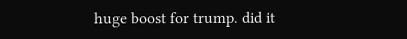huge boost for trump. did it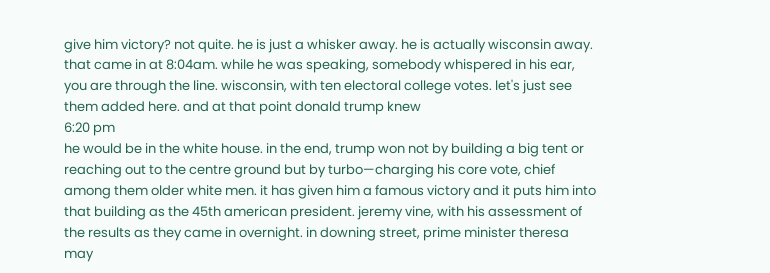give him victory? not quite. he is just a whisker away. he is actually wisconsin away. that came in at 8:04am. while he was speaking, somebody whispered in his ear, you are through the line. wisconsin, with ten electoral college votes. let's just see them added here. and at that point donald trump knew
6:20 pm
he would be in the white house. in the end, trump won not by building a big tent or reaching out to the centre ground but by turbo—charging his core vote, chief among them older white men. it has given him a famous victory and it puts him into that building as the 45th american president. jeremy vine, with his assessment of the results as they came in overnight. in downing street, prime minister theresa may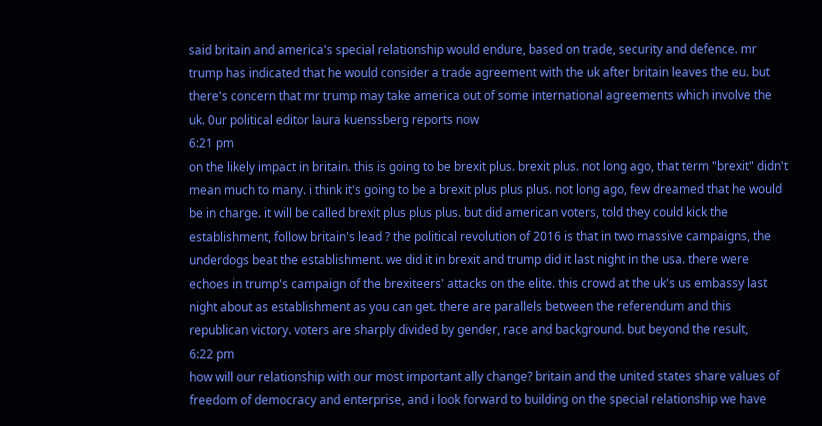said britain and america's special relationship would endure, based on trade, security and defence. mr trump has indicated that he would consider a trade agreement with the uk after britain leaves the eu. but there's concern that mr trump may take america out of some international agreements which involve the uk. 0ur political editor laura kuenssberg reports now
6:21 pm
on the likely impact in britain. this is going to be brexit plus. brexit plus. not long ago, that term "brexit" didn't mean much to many. i think it's going to be a brexit plus plus plus. not long ago, few dreamed that he would be in charge. it will be called brexit plus plus plus. but did american voters, told they could kick the establishment, follow britain's lead ? the political revolution of 2016 is that in two massive campaigns, the underdogs beat the establishment. we did it in brexit and trump did it last night in the usa. there were echoes in trump's campaign of the brexiteers' attacks on the elite. this crowd at the uk's us embassy last night about as establishment as you can get. there are parallels between the referendum and this republican victory. voters are sharply divided by gender, race and background. but beyond the result,
6:22 pm
how will our relationship with our most important ally change? britain and the united states share values of freedom of democracy and enterprise, and i look forward to building on the special relationship we have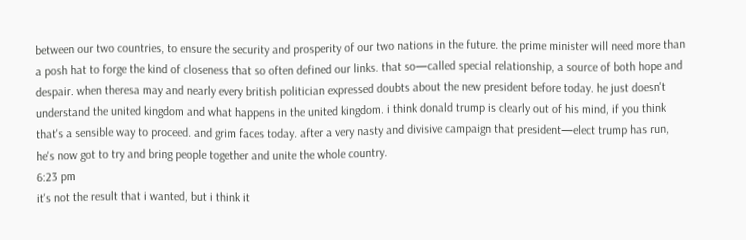between our two countries, to ensure the security and prosperity of our two nations in the future. the prime minister will need more than a posh hat to forge the kind of closeness that so often defined our links. that so—called special relationship, a source of both hope and despair. when theresa may and nearly every british politician expressed doubts about the new president before today. he just doesn't understand the united kingdom and what happens in the united kingdom. i think donald trump is clearly out of his mind, if you think that's a sensible way to proceed. and grim faces today. after a very nasty and divisive campaign that president—elect trump has run, he's now got to try and bring people together and unite the whole country.
6:23 pm
it's not the result that i wanted, but i think it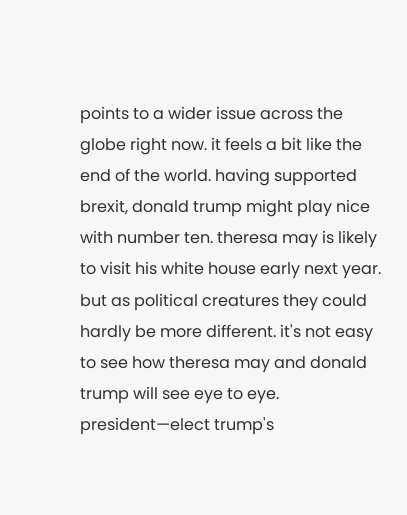points to a wider issue across the globe right now. it feels a bit like the end of the world. having supported brexit, donald trump might play nice with number ten. theresa may is likely to visit his white house early next year. but as political creatures they could hardly be more different. it's not easy to see how theresa may and donald trump will see eye to eye. president—elect trump's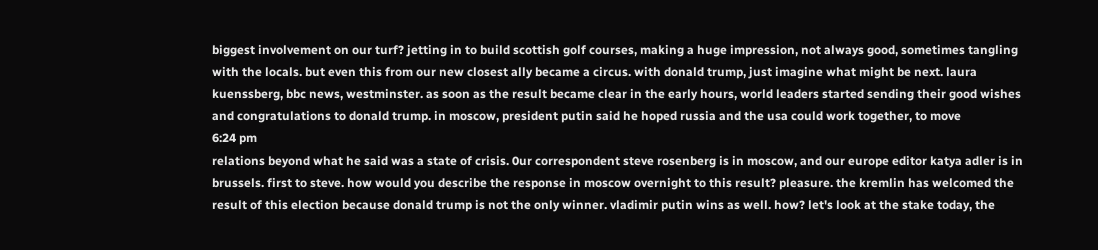biggest involvement on our turf? jetting in to build scottish golf courses, making a huge impression, not always good, sometimes tangling with the locals. but even this from our new closest ally became a circus. with donald trump, just imagine what might be next. laura kuenssberg, bbc news, westminster. as soon as the result became clear in the early hours, world leaders started sending their good wishes and congratulations to donald trump. in moscow, president putin said he hoped russia and the usa could work together, to move
6:24 pm
relations beyond what he said was a state of crisis. 0ur correspondent steve rosenberg is in moscow, and our europe editor katya adler is in brussels. first to steve. how would you describe the response in moscow overnight to this result? pleasure. the kremlin has welcomed the result of this election because donald trump is not the only winner. vladimir putin wins as well. how? let's look at the stake today, the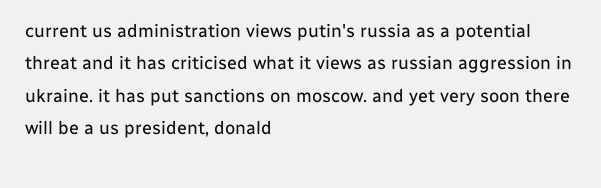current us administration views putin's russia as a potential threat and it has criticised what it views as russian aggression in ukraine. it has put sanctions on moscow. and yet very soon there will be a us president, donald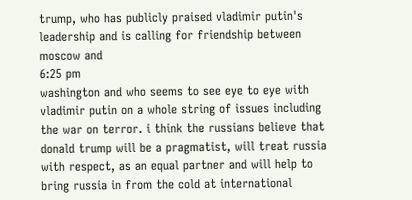trump, who has publicly praised vladimir putin's leadership and is calling for friendship between moscow and
6:25 pm
washington and who seems to see eye to eye with vladimir putin on a whole string of issues including the war on terror. i think the russians believe that donald trump will be a pragmatist, will treat russia with respect, as an equal partner and will help to bring russia in from the cold at international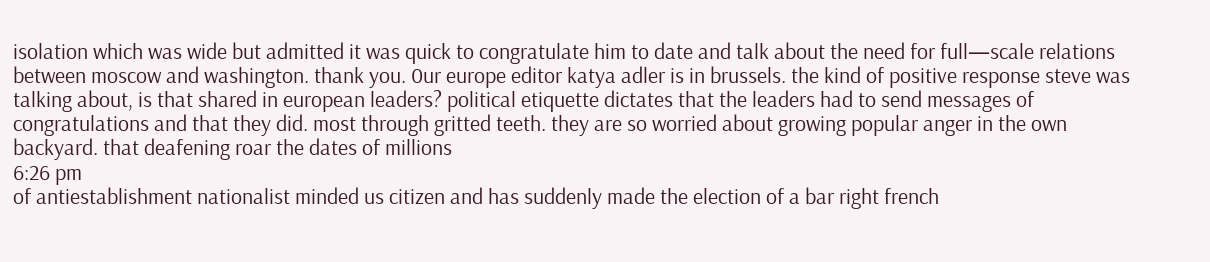isolation which was wide but admitted it was quick to congratulate him to date and talk about the need for full—scale relations between moscow and washington. thank you. 0ur europe editor katya adler is in brussels. the kind of positive response steve was talking about, is that shared in european leaders? political etiquette dictates that the leaders had to send messages of congratulations and that they did. most through gritted teeth. they are so worried about growing popular anger in the own backyard. that deafening roar the dates of millions
6:26 pm
of antiestablishment nationalist minded us citizen and has suddenly made the election of a bar right french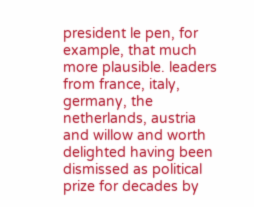president le pen, for example, that much more plausible. leaders from france, italy, germany, the netherlands, austria and willow and worth delighted having been dismissed as political prize for decades by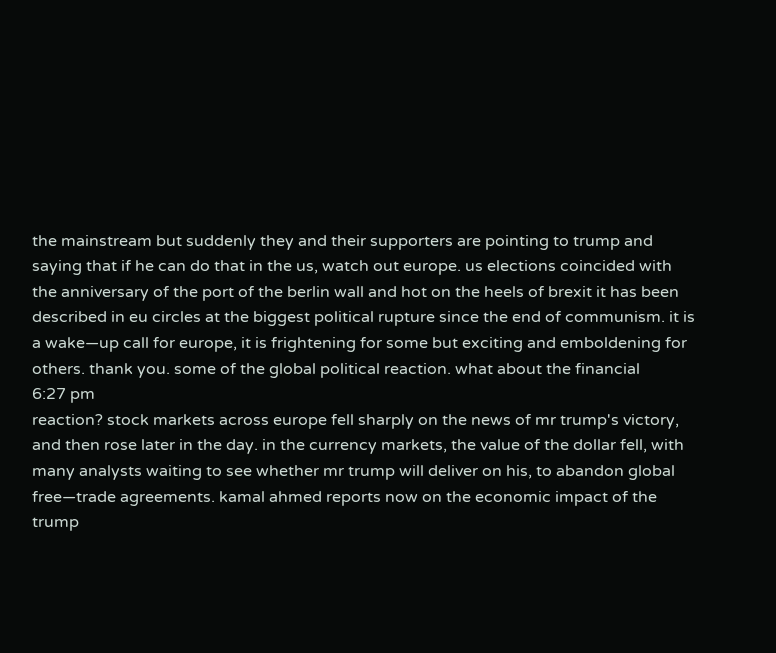the mainstream but suddenly they and their supporters are pointing to trump and saying that if he can do that in the us, watch out europe. us elections coincided with the anniversary of the port of the berlin wall and hot on the heels of brexit it has been described in eu circles at the biggest political rupture since the end of communism. it is a wake—up call for europe, it is frightening for some but exciting and emboldening for others. thank you. some of the global political reaction. what about the financial
6:27 pm
reaction? stock markets across europe fell sharply on the news of mr trump's victory, and then rose later in the day. in the currency markets, the value of the dollar fell, with many analysts waiting to see whether mr trump will deliver on his, to abandon global free—trade agreements. kamal ahmed reports now on the economic impact of the trump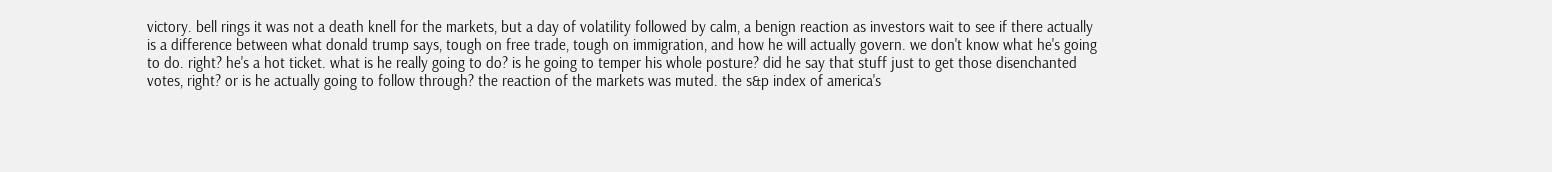victory. bell rings it was not a death knell for the markets, but a day of volatility followed by calm, a benign reaction as investors wait to see if there actually is a difference between what donald trump says, tough on free trade, tough on immigration, and how he will actually govern. we don't know what he's going to do. right? he's a hot ticket. what is he really going to do? is he going to temper his whole posture? did he say that stuff just to get those disenchanted votes, right? or is he actually going to follow through? the reaction of the markets was muted. the s&p index of america's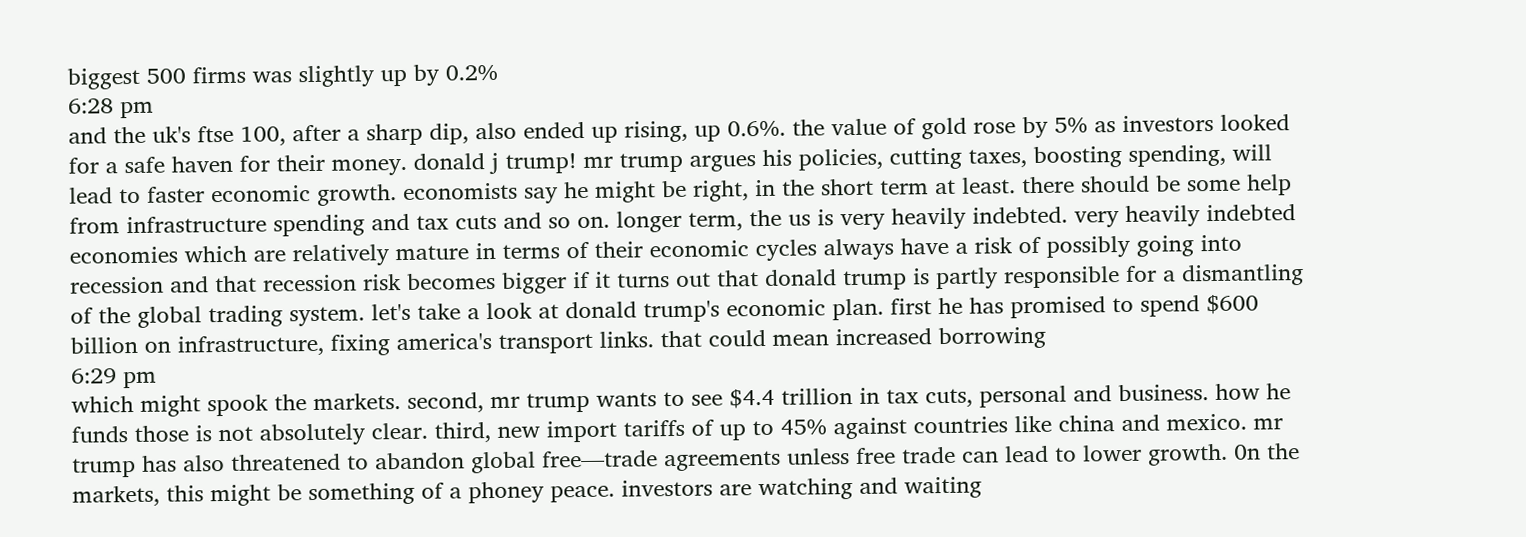biggest 500 firms was slightly up by 0.2%
6:28 pm
and the uk's ftse 100, after a sharp dip, also ended up rising, up 0.6%. the value of gold rose by 5% as investors looked for a safe haven for their money. donald j trump! mr trump argues his policies, cutting taxes, boosting spending, will lead to faster economic growth. economists say he might be right, in the short term at least. there should be some help from infrastructure spending and tax cuts and so on. longer term, the us is very heavily indebted. very heavily indebted economies which are relatively mature in terms of their economic cycles always have a risk of possibly going into recession and that recession risk becomes bigger if it turns out that donald trump is partly responsible for a dismantling of the global trading system. let's take a look at donald trump's economic plan. first he has promised to spend $600 billion on infrastructure, fixing america's transport links. that could mean increased borrowing
6:29 pm
which might spook the markets. second, mr trump wants to see $4.4 trillion in tax cuts, personal and business. how he funds those is not absolutely clear. third, new import tariffs of up to 45% against countries like china and mexico. mr trump has also threatened to abandon global free—trade agreements unless free trade can lead to lower growth. 0n the markets, this might be something of a phoney peace. investors are watching and waiting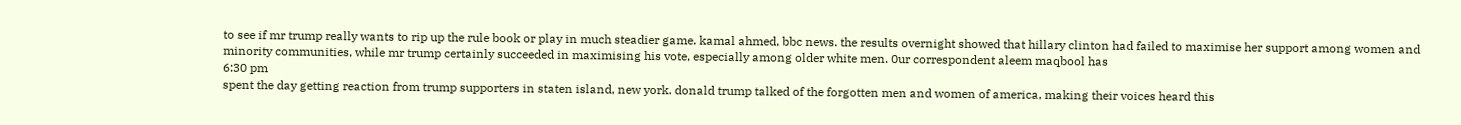to see if mr trump really wants to rip up the rule book or play in much steadier game. kamal ahmed, bbc news. the results overnight showed that hillary clinton had failed to maximise her support among women and minority communities, while mr trump certainly succeeded in maximising his vote, especially among older white men. 0ur correspondent aleem maqbool has
6:30 pm
spent the day getting reaction from trump supporters in staten island, new york. donald trump talked of the forgotten men and women of america, making their voices heard this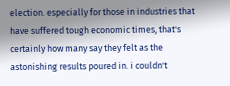election. especially for those in industries that have suffered tough economic times, that's certainly how many say they felt as the astonishing results poured in. i couldn't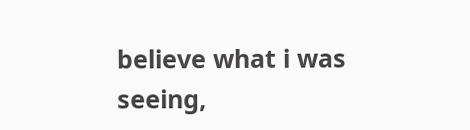believe what i was seeing,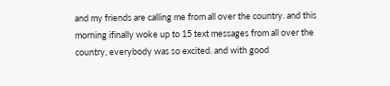and my friends are calling me from all over the country. and this morning ifinally woke up to 15 text messages from all over the country, everybody was so excited. and with good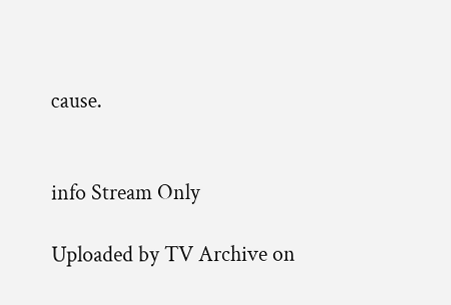cause.


info Stream Only

Uploaded by TV Archive on